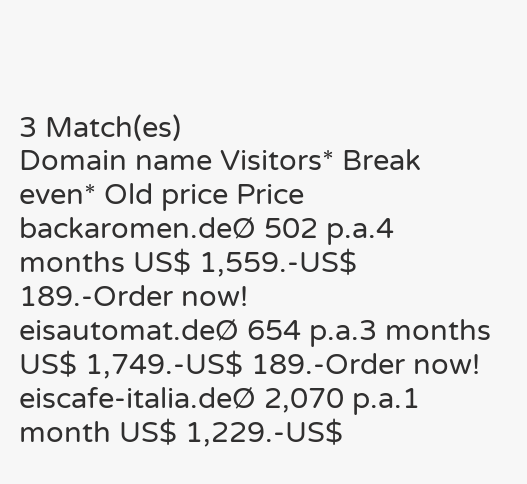3 Match(es)
Domain name Visitors* Break even* Old price Price
backaromen.deØ 502 p.a.4 months US$ 1,559.-US$ 189.-Order now!
eisautomat.deØ 654 p.a.3 months US$ 1,749.-US$ 189.-Order now!
eiscafe-italia.deØ 2,070 p.a.1 month US$ 1,229.-US$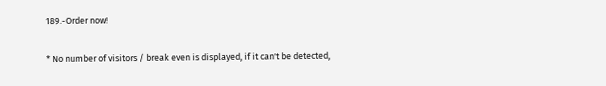189.-Order now!

* No number of visitors / break even is displayed, if it can't be detected,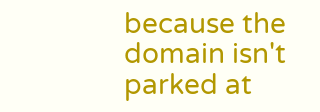because the domain isn't parked at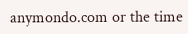anymondo.com or the time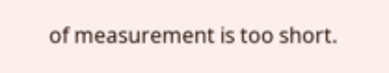of measurement is too short.